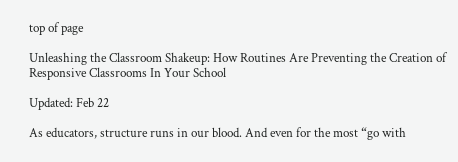top of page

Unleashing the Classroom Shakeup: How Routines Are Preventing the Creation of Responsive Classrooms In Your School

Updated: Feb 22

As educators, structure runs in our blood. And even for the most “go with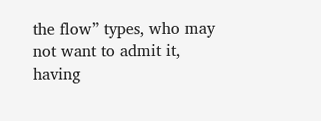the flow” types, who may not want to admit it, having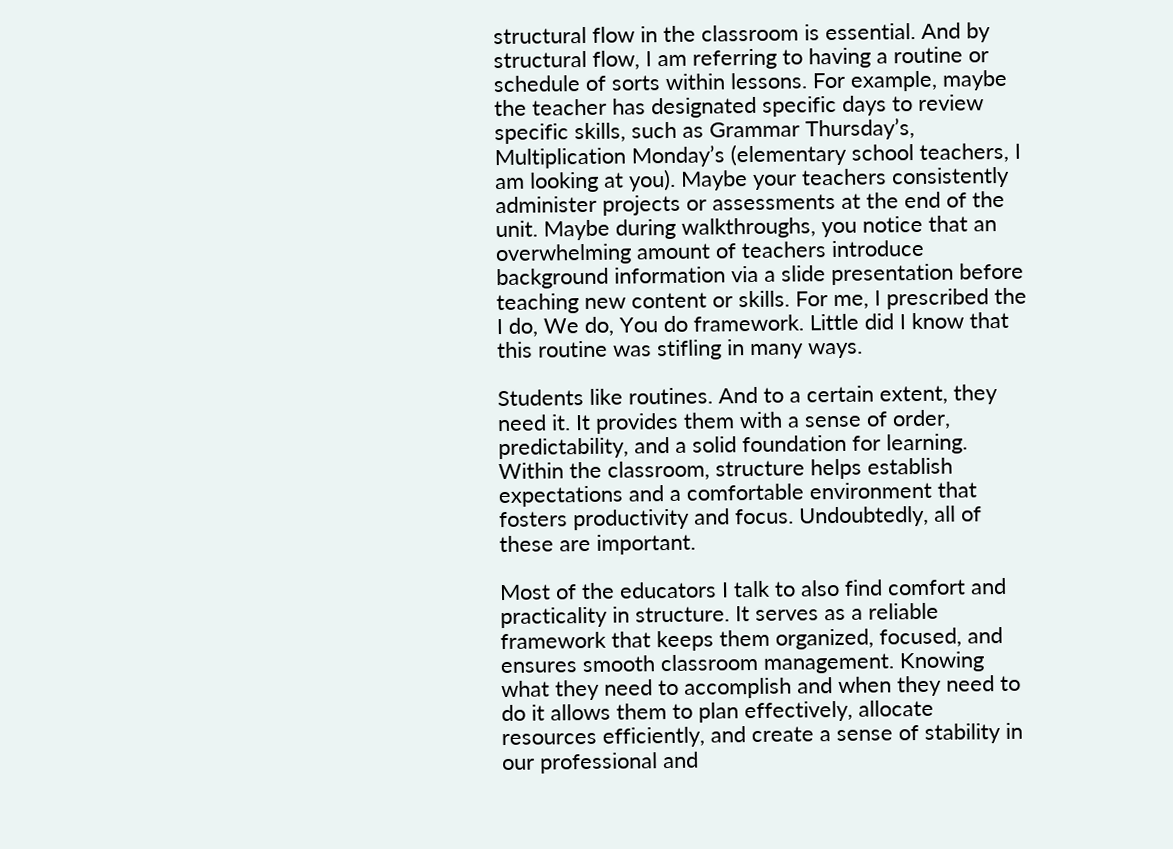structural flow in the classroom is essential. And by structural flow, I am referring to having a routine or schedule of sorts within lessons. For example, maybe the teacher has designated specific days to review specific skills, such as Grammar Thursday’s, Multiplication Monday’s (elementary school teachers, I am looking at you). Maybe your teachers consistently administer projects or assessments at the end of the unit. Maybe during walkthroughs, you notice that an overwhelming amount of teachers introduce background information via a slide presentation before teaching new content or skills. For me, I prescribed the I do, We do, You do framework. Little did I know that this routine was stifling in many ways.

Students like routines. And to a certain extent, they need it. It provides them with a sense of order, predictability, and a solid foundation for learning. Within the classroom, structure helps establish expectations and a comfortable environment that fosters productivity and focus. Undoubtedly, all of these are important.

Most of the educators I talk to also find comfort and practicality in structure. It serves as a reliable framework that keeps them organized, focused, and ensures smooth classroom management. Knowing what they need to accomplish and when they need to do it allows them to plan effectively, allocate resources efficiently, and create a sense of stability in our professional and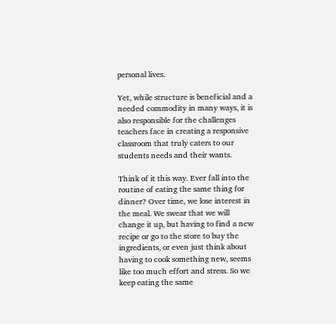personal lives.

Yet, while structure is beneficial and a needed commodity in many ways, it is also responsible for the challenges teachers face in creating a responsive classroom that truly caters to our students needs and their wants.

Think of it this way. Ever fall into the routine of eating the same thing for dinner? Over time, we lose interest in the meal. We swear that we will change it up, but having to find a new recipe or go to the store to buy the ingredients, or even just think about having to cook something new, seems like too much effort and stress. So we keep eating the same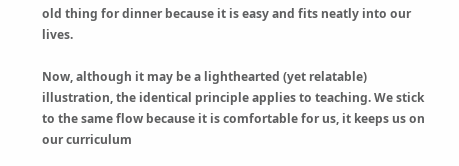old thing for dinner because it is easy and fits neatly into our lives.

Now, although it may be a lighthearted (yet relatable) illustration, the identical principle applies to teaching. We stick to the same flow because it is comfortable for us, it keeps us on our curriculum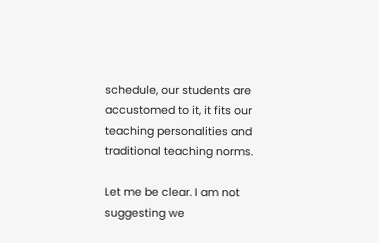schedule, our students are accustomed to it, it fits our teaching personalities and traditional teaching norms.

Let me be clear. I am not suggesting we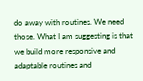do away with routines. We need those. What I am suggesting is that we build more responsive and adaptable routines and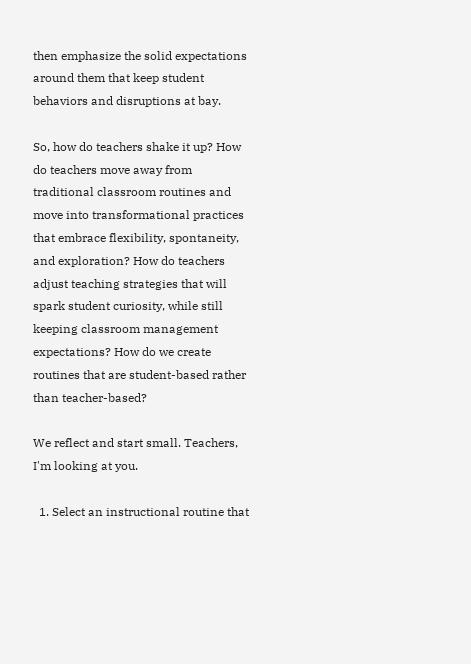then emphasize the solid expectations around them that keep student behaviors and disruptions at bay.

So, how do teachers shake it up? How do teachers move away from traditional classroom routines and move into transformational practices that embrace flexibility, spontaneity, and exploration? How do teachers adjust teaching strategies that will spark student curiosity, while still keeping classroom management expectations? How do we create routines that are student-based rather than teacher-based?

We reflect and start small. Teachers, I'm looking at you.

  1. Select an instructional routine that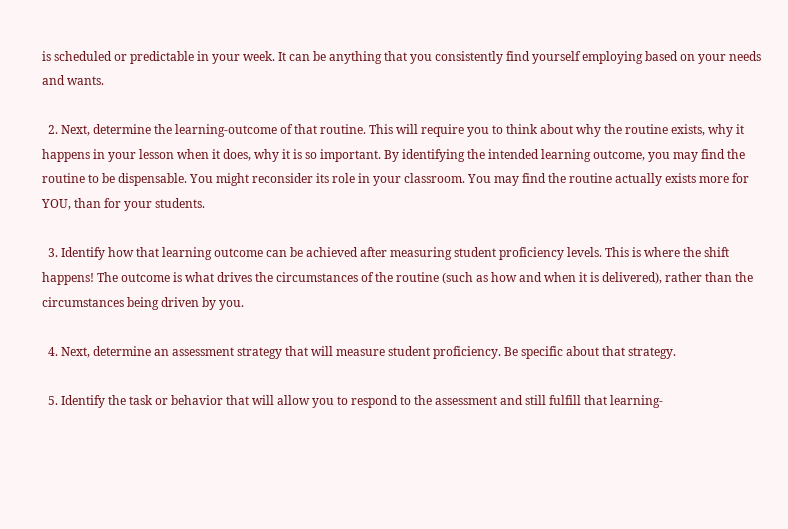is scheduled or predictable in your week. It can be anything that you consistently find yourself employing based on your needs and wants.

  2. Next, determine the learning-outcome of that routine. This will require you to think about why the routine exists, why it happens in your lesson when it does, why it is so important. By identifying the intended learning outcome, you may find the routine to be dispensable. You might reconsider its role in your classroom. You may find the routine actually exists more for YOU, than for your students.

  3. Identify how that learning outcome can be achieved after measuring student proficiency levels. This is where the shift happens! The outcome is what drives the circumstances of the routine (such as how and when it is delivered), rather than the circumstances being driven by you.

  4. Next, determine an assessment strategy that will measure student proficiency. Be specific about that strategy.

  5. Identify the task or behavior that will allow you to respond to the assessment and still fulfill that learning-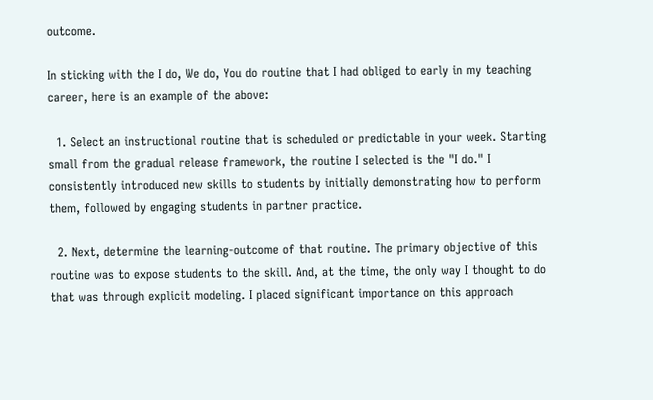outcome.

In sticking with the I do, We do, You do routine that I had obliged to early in my teaching career, here is an example of the above:

  1. Select an instructional routine that is scheduled or predictable in your week. Starting small from the gradual release framework, the routine I selected is the "I do." I consistently introduced new skills to students by initially demonstrating how to perform them, followed by engaging students in partner practice.

  2. Next, determine the learning-outcome of that routine. The primary objective of this routine was to expose students to the skill. And, at the time, the only way I thought to do that was through explicit modeling. I placed significant importance on this approach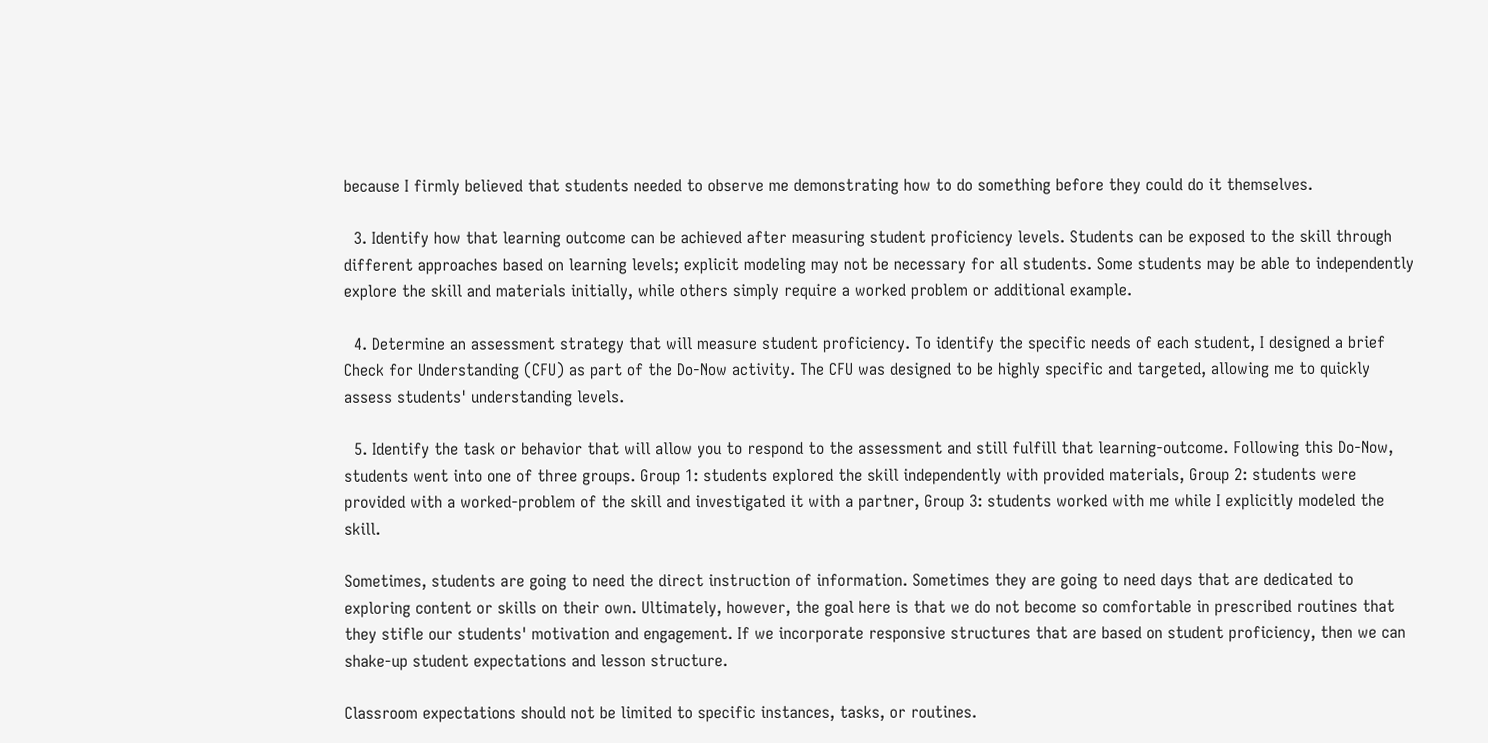because I firmly believed that students needed to observe me demonstrating how to do something before they could do it themselves.

  3. Identify how that learning outcome can be achieved after measuring student proficiency levels. Students can be exposed to the skill through different approaches based on learning levels; explicit modeling may not be necessary for all students. Some students may be able to independently explore the skill and materials initially, while others simply require a worked problem or additional example.

  4. Determine an assessment strategy that will measure student proficiency. To identify the specific needs of each student, I designed a brief Check for Understanding (CFU) as part of the Do-Now activity. The CFU was designed to be highly specific and targeted, allowing me to quickly assess students' understanding levels.

  5. Identify the task or behavior that will allow you to respond to the assessment and still fulfill that learning-outcome. Following this Do-Now, students went into one of three groups. Group 1: students explored the skill independently with provided materials, Group 2: students were provided with a worked-problem of the skill and investigated it with a partner, Group 3: students worked with me while I explicitly modeled the skill.

Sometimes, students are going to need the direct instruction of information. Sometimes they are going to need days that are dedicated to exploring content or skills on their own. Ultimately, however, the goal here is that we do not become so comfortable in prescribed routines that they stifle our students' motivation and engagement. If we incorporate responsive structures that are based on student proficiency, then we can shake-up student expectations and lesson structure.

Classroom expectations should not be limited to specific instances, tasks, or routines.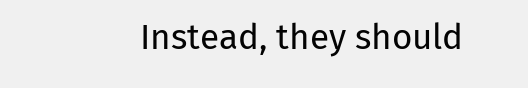Instead, they should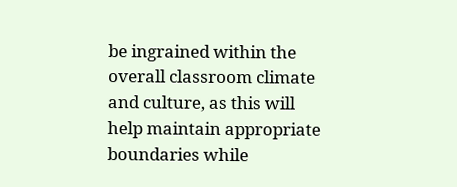be ingrained within the overall classroom climate and culture, as this will help maintain appropriate boundaries while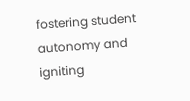fostering student autonomy and igniting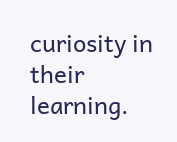curiosity in their learning.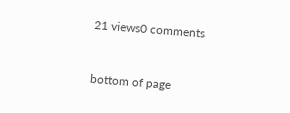21 views0 comments


bottom of page